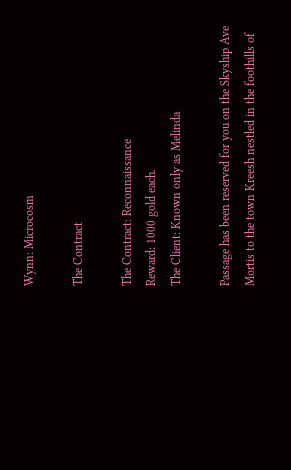Wynn: Microcosm

The Contract

The Contract: Reconnaissance
Reward: 1000 gold each.
The Client: Known only as Melinda

Passage has been reserved for you on the Skyship Ave Mortis to the town Kreesh nestled in the foothills of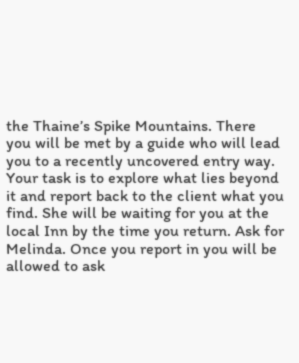the Thaine’s Spike Mountains. There you will be met by a guide who will lead you to a recently uncovered entry way. Your task is to explore what lies beyond it and report back to the client what you find. She will be waiting for you at the local Inn by the time you return. Ask for Melinda. Once you report in you will be allowed to ask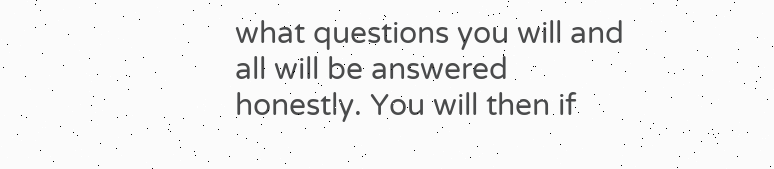what questions you will and all will be answered honestly. You will then if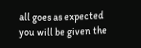all goes as expected you will be given the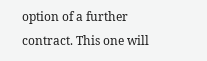option of a further contract. This one will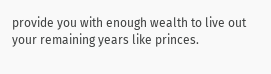provide you with enough wealth to live out your remaining years like princes.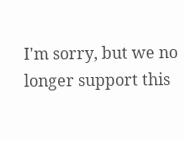I'm sorry, but we no longer support this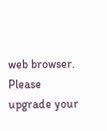web browser. Please upgrade your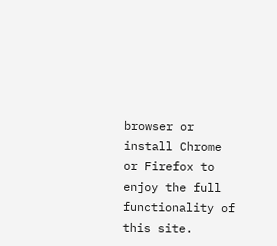browser or install Chrome or Firefox to enjoy the full functionality of this site.